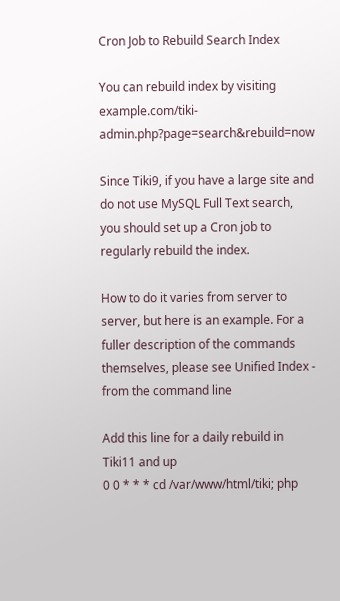Cron Job to Rebuild Search Index

You can rebuild index by visiting example.com/tiki-admin.php?page=search&rebuild=now

Since Tiki9, if you have a large site and do not use MySQL Full Text search, you should set up a Cron job to regularly rebuild the index.

How to do it varies from server to server, but here is an example. For a fuller description of the commands themselves, please see Unified Index - from the command line

Add this line for a daily rebuild in Tiki11 and up
0 0 * * * cd /var/www/html/tiki; php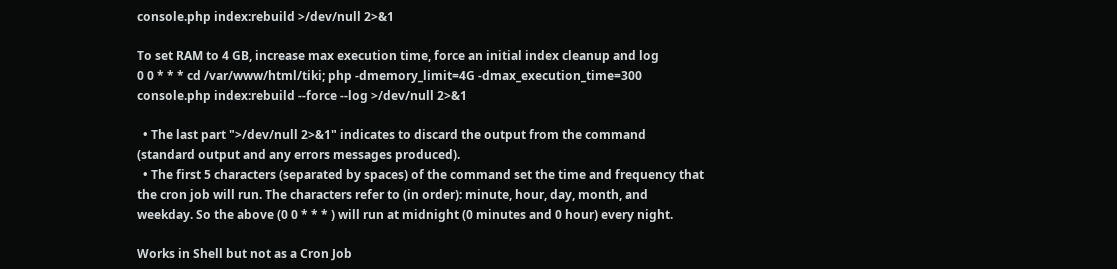console.php index:rebuild >/dev/null 2>&1

To set RAM to 4 GB, increase max execution time, force an initial index cleanup and log
0 0 * * * cd /var/www/html/tiki; php -dmemory_limit=4G -dmax_execution_time=300 console.php index:rebuild --force --log >/dev/null 2>&1

  • The last part ">/dev/null 2>&1" indicates to discard the output from the command (standard output and any errors messages produced).
  • The first 5 characters (separated by spaces) of the command set the time and frequency that the cron job will run. The characters refer to (in order): minute, hour, day, month, and weekday. So the above (0 0 * * * ) will run at midnight (0 minutes and 0 hour) every night.

Works in Shell but not as a Cron Job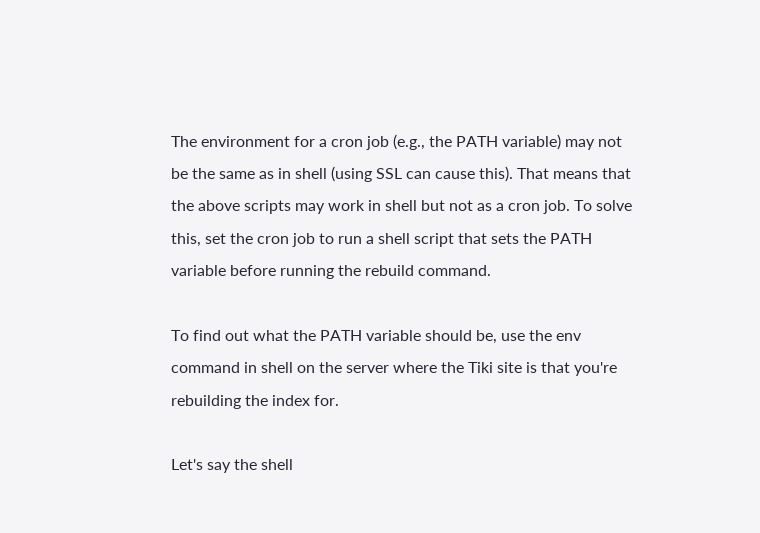The environment for a cron job (e.g., the PATH variable) may not be the same as in shell (using SSL can cause this). That means that the above scripts may work in shell but not as a cron job. To solve this, set the cron job to run a shell script that sets the PATH variable before running the rebuild command.

To find out what the PATH variable should be, use the env command in shell on the server where the Tiki site is that you're rebuilding the index for.

Let's say the shell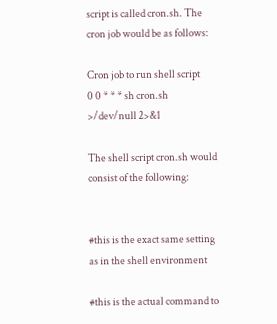script is called cron.sh. The cron job would be as follows:

Cron job to run shell script
0 0 * * * sh cron.sh >/dev/null 2>&1

The shell script cron.sh would consist of the following:


#this is the exact same setting as in the shell environment

#this is the actual command to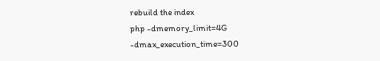rebuild the index
php -dmemory_limit=4G -dmax_execution_time=300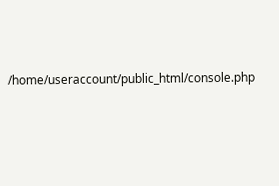/home/useraccount/public_html/console.php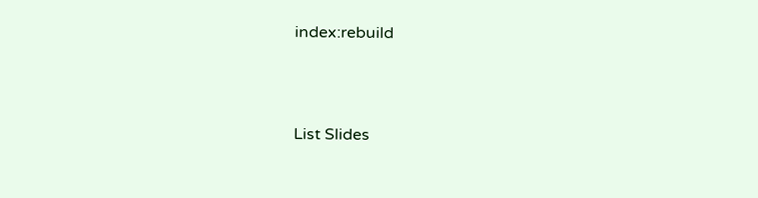index:rebuild



List Slides